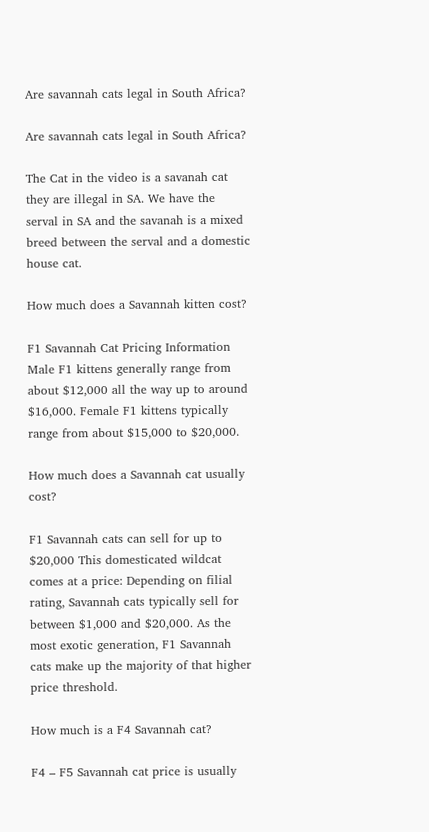Are savannah cats legal in South Africa?

Are savannah cats legal in South Africa?

The Cat in the video is a savanah cat they are illegal in SA. We have the serval in SA and the savanah is a mixed breed between the serval and a domestic house cat.

How much does a Savannah kitten cost?

F1 Savannah Cat Pricing Information Male F1 kittens generally range from about $12,000 all the way up to around $16,000. Female F1 kittens typically range from about $15,000 to $20,000.

How much does a Savannah cat usually cost?

F1 Savannah cats can sell for up to $20,000 This domesticated wildcat comes at a price: Depending on filial rating, Savannah cats typically sell for between $1,000 and $20,000. As the most exotic generation, F1 Savannah cats make up the majority of that higher price threshold.

How much is a F4 Savannah cat?

F4 – F5 Savannah cat price is usually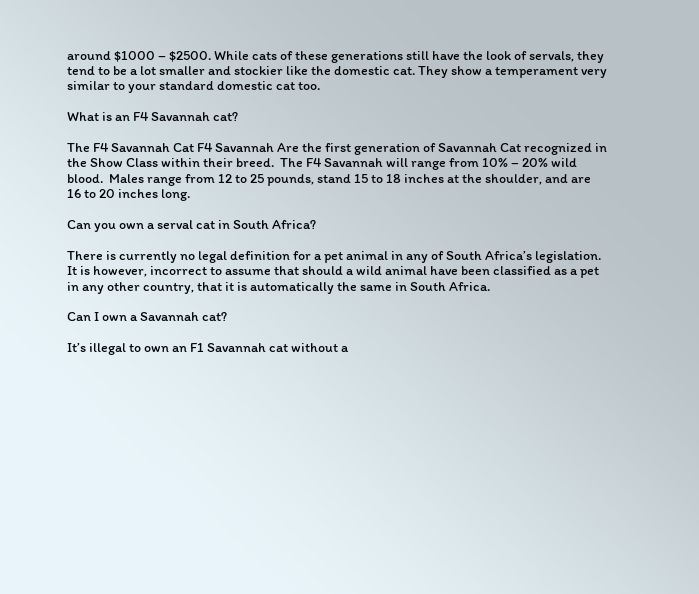around $1000 – $2500. While cats of these generations still have the look of servals, they tend to be a lot smaller and stockier like the domestic cat. They show a temperament very similar to your standard domestic cat too.

What is an F4 Savannah cat?

The F4 Savannah Cat F4 Savannah Are the first generation of Savannah Cat recognized in the Show Class within their breed.  The F4 Savannah will range from 10% – 20% wild blood.  Males range from 12 to 25 pounds, stand 15 to 18 inches at the shoulder, and are 16 to 20 inches long.

Can you own a serval cat in South Africa?

There is currently no legal definition for a pet animal in any of South Africa’s legislation. It is however, incorrect to assume that should a wild animal have been classified as a pet in any other country, that it is automatically the same in South Africa.

Can I own a Savannah cat?

It’s illegal to own an F1 Savannah cat without a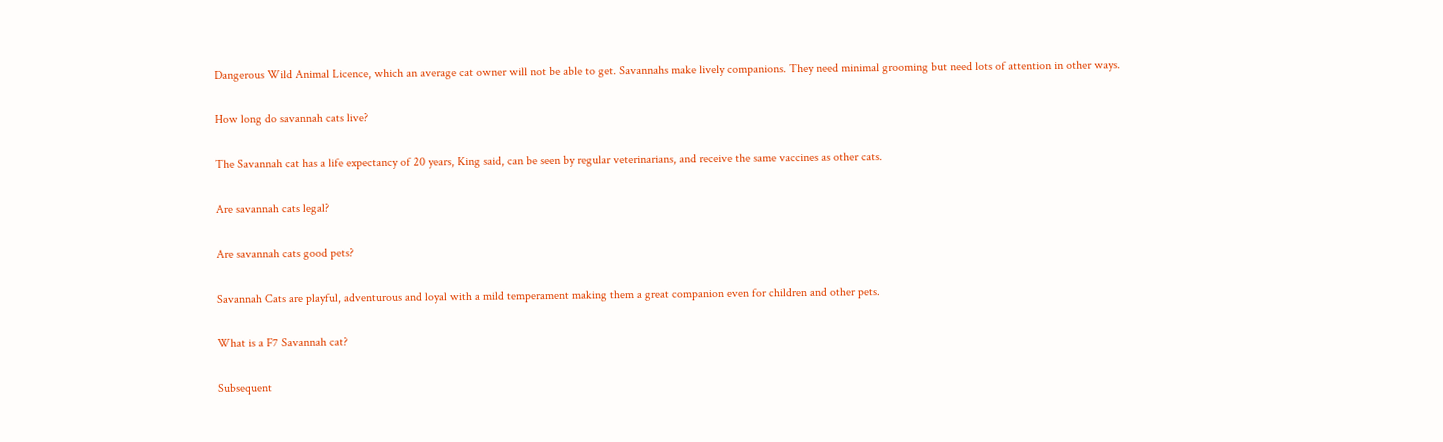Dangerous Wild Animal Licence, which an average cat owner will not be able to get. Savannahs make lively companions. They need minimal grooming but need lots of attention in other ways.

How long do savannah cats live?

The Savannah cat has a life expectancy of 20 years, King said, can be seen by regular veterinarians, and receive the same vaccines as other cats.

Are savannah cats legal?

Are savannah cats good pets?

Savannah Cats are playful, adventurous and loyal with a mild temperament making them a great companion even for children and other pets.

What is a F7 Savannah cat?

Subsequent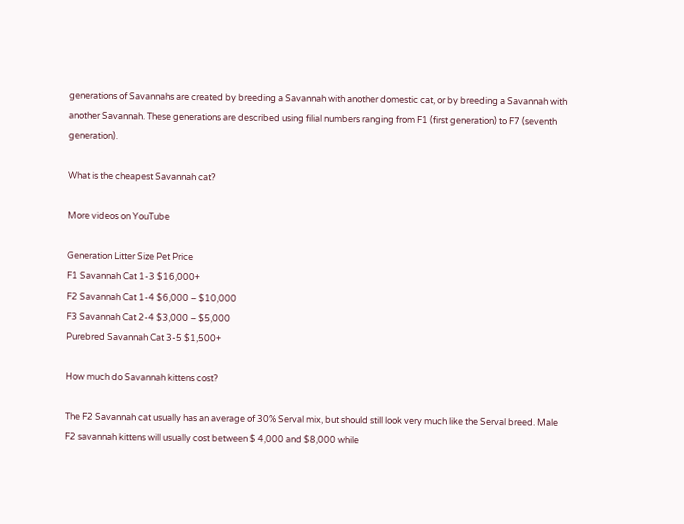generations of Savannahs are created by breeding a Savannah with another domestic cat, or by breeding a Savannah with another Savannah. These generations are described using filial numbers ranging from F1 (first generation) to F7 (seventh generation).

What is the cheapest Savannah cat?

More videos on YouTube

Generation Litter Size Pet Price
F1 Savannah Cat 1-3 $16,000+
F2 Savannah Cat 1-4 $6,000 – $10,000
F3 Savannah Cat 2-4 $3,000 – $5,000
Purebred Savannah Cat 3-5 $1,500+

How much do Savannah kittens cost?

The F2 Savannah cat usually has an average of 30% Serval mix, but should still look very much like the Serval breed. Male F2 savannah kittens will usually cost between $ 4,000 and $8,000 while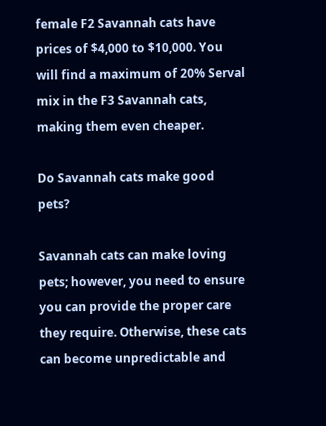female F2 Savannah cats have prices of $4,000 to $10,000. You will find a maximum of 20% Serval mix in the F3 Savannah cats, making them even cheaper.

Do Savannah cats make good pets?

Savannah cats can make loving pets; however, you need to ensure you can provide the proper care they require. Otherwise, these cats can become unpredictable and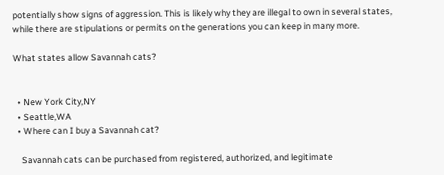potentially show signs of aggression. This is likely why they are illegal to own in several states, while there are stipulations or permits on the generations you can keep in many more.

What states allow Savannah cats?


  • New York City,NY
  • Seattle,WA
  • Where can I buy a Savannah cat?

    Savannah cats can be purchased from registered, authorized, and legitimate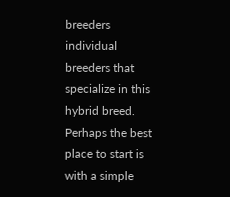breeders individual breeders that specialize in this hybrid breed. Perhaps the best place to start is with a simple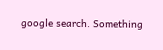google search. Something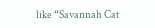like “Savannah Cat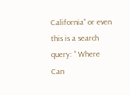California” or even this is a search query: ” Where Can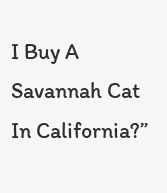I Buy A Savannah Cat In California?”